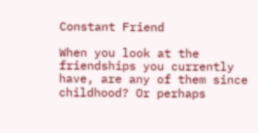Constant Friend

When you look at the friendships you currently have, are any of them since childhood? Or perhaps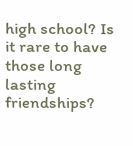high school? Is it rare to have those long lasting friendships?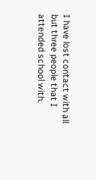I have lost contact with all but three people that I attended school with.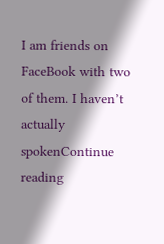I am friends on FaceBook with two of them. I haven’t actually spokenContinue reading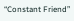“Constant Friend”